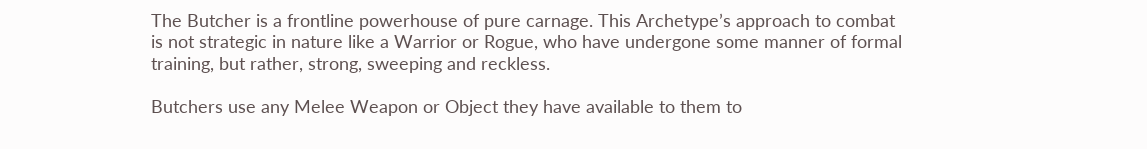The Butcher is a frontline powerhouse of pure carnage. This Archetype’s approach to combat is not strategic in nature like a Warrior or Rogue, who have undergone some manner of formal training, but rather, strong, sweeping and reckless.

Butchers use any Melee Weapon or Object they have available to them to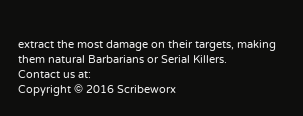extract the most damage on their targets, making them natural Barbarians or Serial Killers.
Contact us at:
Copyright © 2016 Scribeworx